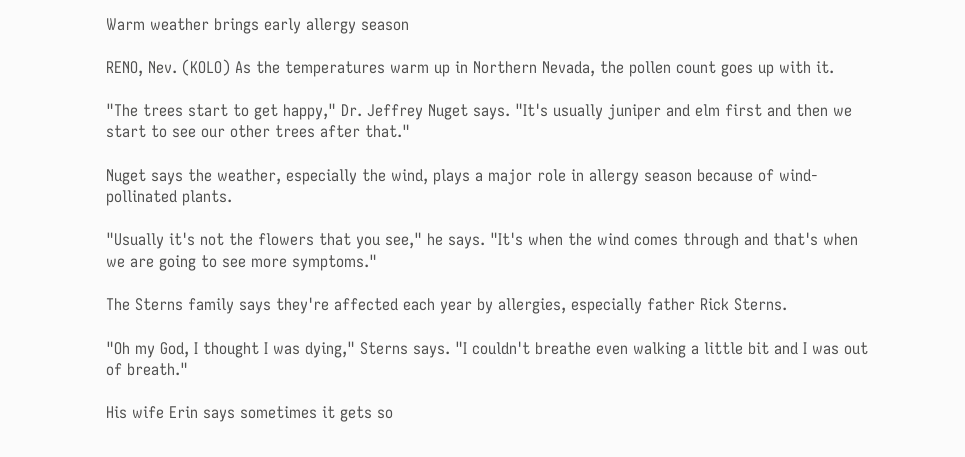Warm weather brings early allergy season

RENO, Nev. (KOLO) As the temperatures warm up in Northern Nevada, the pollen count goes up with it.

"The trees start to get happy," Dr. Jeffrey Nuget says. "It's usually juniper and elm first and then we start to see our other trees after that."

Nuget says the weather, especially the wind, plays a major role in allergy season because of wind-pollinated plants.

"Usually it's not the flowers that you see," he says. "It's when the wind comes through and that's when we are going to see more symptoms."

The Sterns family says they're affected each year by allergies, especially father Rick Sterns.

"Oh my God, I thought I was dying," Sterns says. "I couldn't breathe even walking a little bit and I was out of breath."

His wife Erin says sometimes it gets so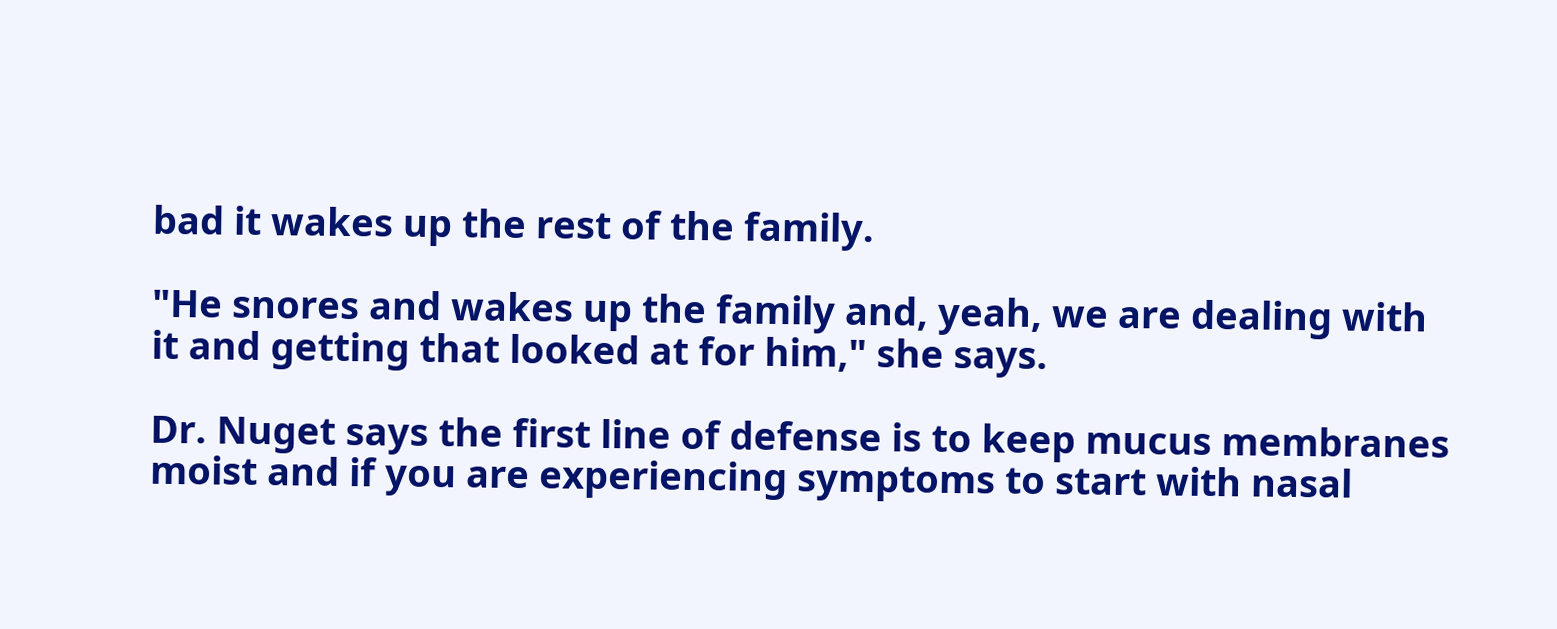bad it wakes up the rest of the family.

"He snores and wakes up the family and, yeah, we are dealing with it and getting that looked at for him," she says.

Dr. Nuget says the first line of defense is to keep mucus membranes moist and if you are experiencing symptoms to start with nasal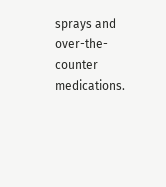sprays and over-the-counter medications.